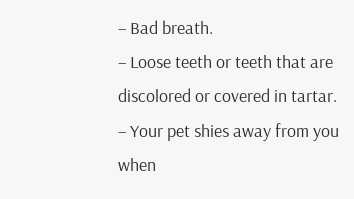– Bad breath.
– Loose teeth or teeth that are discolored or covered in tartar.
– Your pet shies away from you when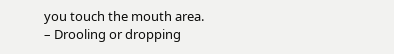you touch the mouth area.
– Drooling or dropping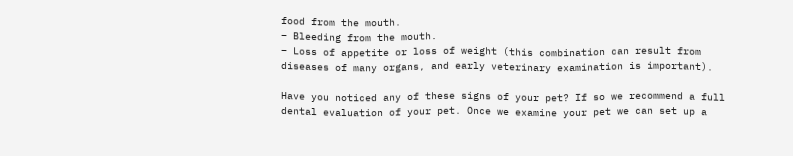food from the mouth.
– Bleeding from the mouth.
– Loss of appetite or loss of weight (this combination can result from diseases of many organs, and early veterinary examination is important).

Have you noticed any of these signs of your pet? If so we recommend a full dental evaluation of your pet. Once we examine your pet we can set up a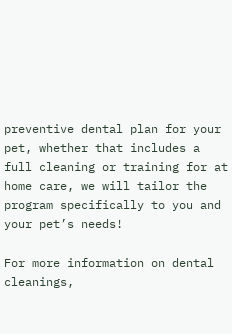preventive dental plan for your pet, whether that includes a full cleaning or training for at home care, we will tailor the program specifically to you and your pet’s needs!

For more information on dental cleanings,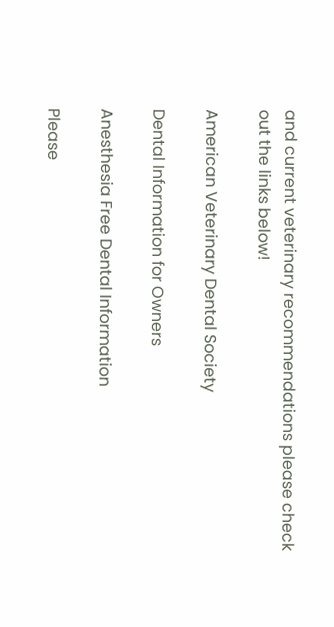and current veterinary recommendations please check out the links below!

American Veterinary Dental Society

Dental Information for Owners

Anesthesia Free Dental Information

Please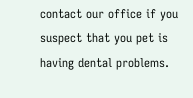contact our office if you suspect that you pet is having dental problems.